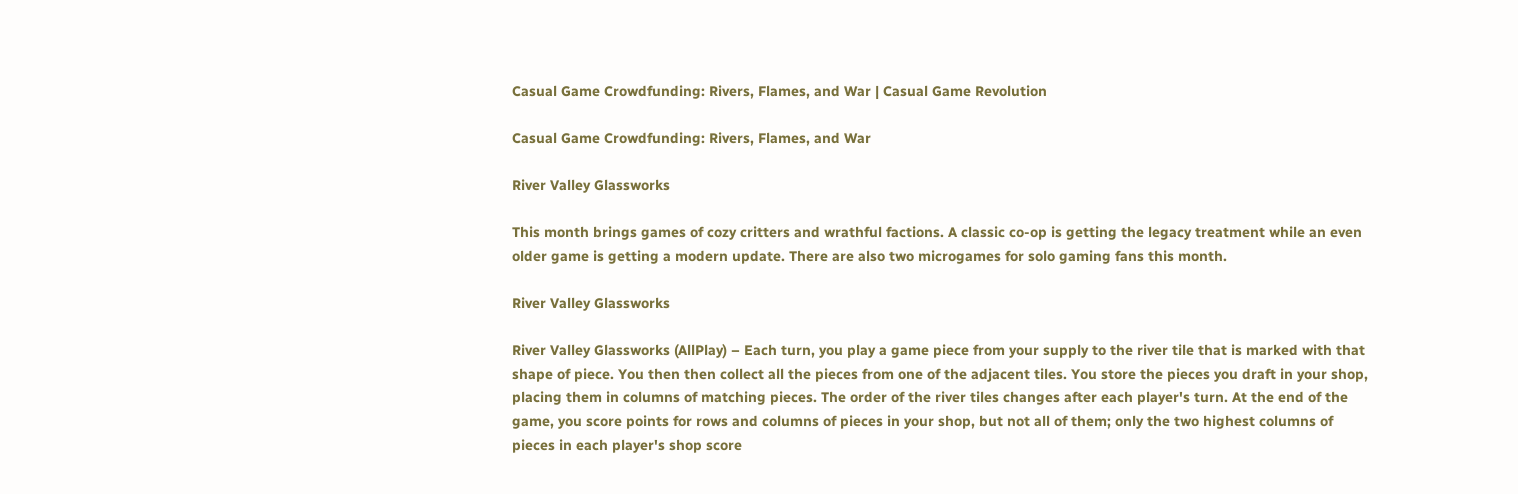Casual Game Crowdfunding: Rivers, Flames, and War | Casual Game Revolution

Casual Game Crowdfunding: Rivers, Flames, and War

River Valley Glassworks

This month brings games of cozy critters and wrathful factions. A classic co-op is getting the legacy treatment while an even older game is getting a modern update. There are also two microgames for solo gaming fans this month.

River Valley Glassworks

River Valley Glassworks (AllPlay) – Each turn, you play a game piece from your supply to the river tile that is marked with that shape of piece. You then then collect all the pieces from one of the adjacent tiles. You store the pieces you draft in your shop, placing them in columns of matching pieces. The order of the river tiles changes after each player's turn. At the end of the game, you score points for rows and columns of pieces in your shop, but not all of them; only the two highest columns of pieces in each player's shop score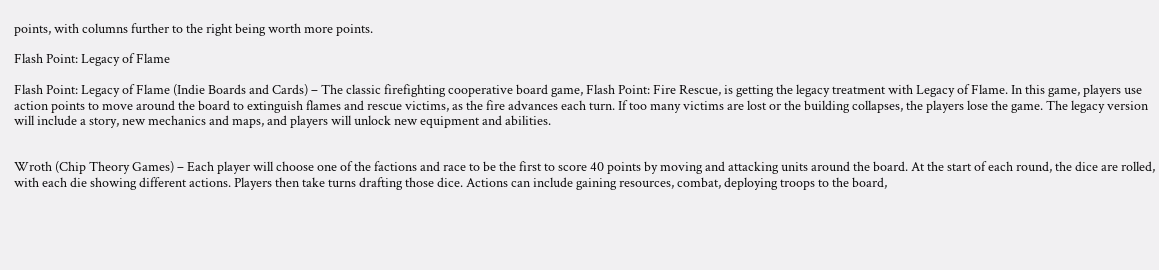points, with columns further to the right being worth more points.

Flash Point: Legacy of Flame

Flash Point: Legacy of Flame (Indie Boards and Cards) – The classic firefighting cooperative board game, Flash Point: Fire Rescue, is getting the legacy treatment with Legacy of Flame. In this game, players use action points to move around the board to extinguish flames and rescue victims, as the fire advances each turn. If too many victims are lost or the building collapses, the players lose the game. The legacy version will include a story, new mechanics and maps, and players will unlock new equipment and abilities.


Wroth (Chip Theory Games) – Each player will choose one of the factions and race to be the first to score 40 points by moving and attacking units around the board. At the start of each round, the dice are rolled, with each die showing different actions. Players then take turns drafting those dice. Actions can include gaining resources, combat, deploying troops to the board,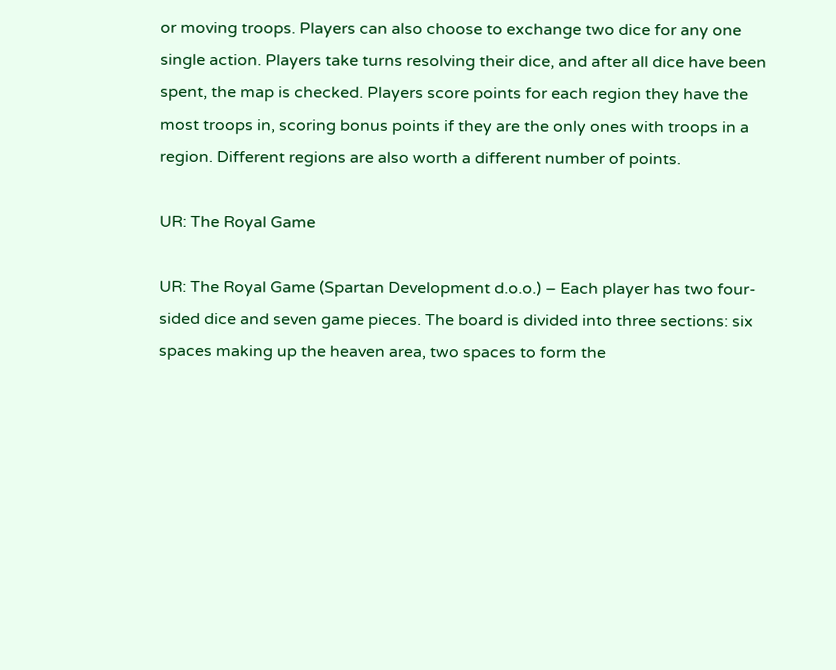or moving troops. Players can also choose to exchange two dice for any one single action. Players take turns resolving their dice, and after all dice have been spent, the map is checked. Players score points for each region they have the most troops in, scoring bonus points if they are the only ones with troops in a region. Different regions are also worth a different number of points.

UR: The Royal Game

UR: The Royal Game (Spartan Development d.o.o.) – Each player has two four-sided dice and seven game pieces. The board is divided into three sections: six spaces making up the heaven area, two spaces to form the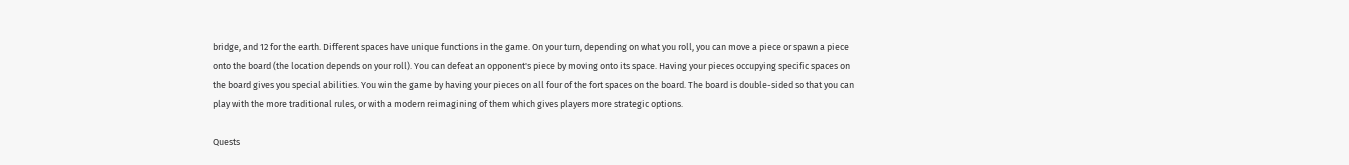bridge, and 12 for the earth. Different spaces have unique functions in the game. On your turn, depending on what you roll, you can move a piece or spawn a piece onto the board (the location depends on your roll). You can defeat an opponent's piece by moving onto its space. Having your pieces occupying specific spaces on the board gives you special abilities. You win the game by having your pieces on all four of the fort spaces on the board. The board is double-sided so that you can play with the more traditional rules, or with a modern reimagining of them which gives players more strategic options.

Quests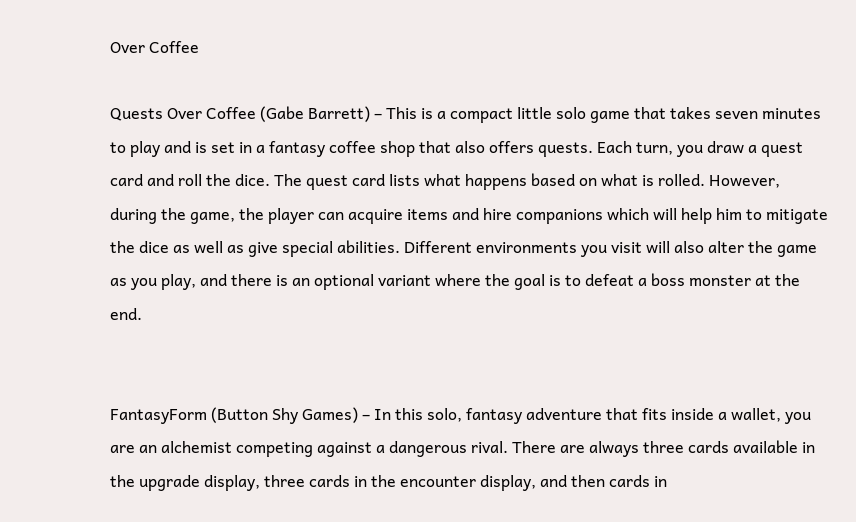Over Coffee

Quests Over Coffee (Gabe Barrett) – This is a compact little solo game that takes seven minutes to play and is set in a fantasy coffee shop that also offers quests. Each turn, you draw a quest card and roll the dice. The quest card lists what happens based on what is rolled. However, during the game, the player can acquire items and hire companions which will help him to mitigate the dice as well as give special abilities. Different environments you visit will also alter the game as you play, and there is an optional variant where the goal is to defeat a boss monster at the end.


FantasyForm (Button Shy Games) – In this solo, fantasy adventure that fits inside a wallet, you are an alchemist competing against a dangerous rival. There are always three cards available in the upgrade display, three cards in the encounter display, and then cards in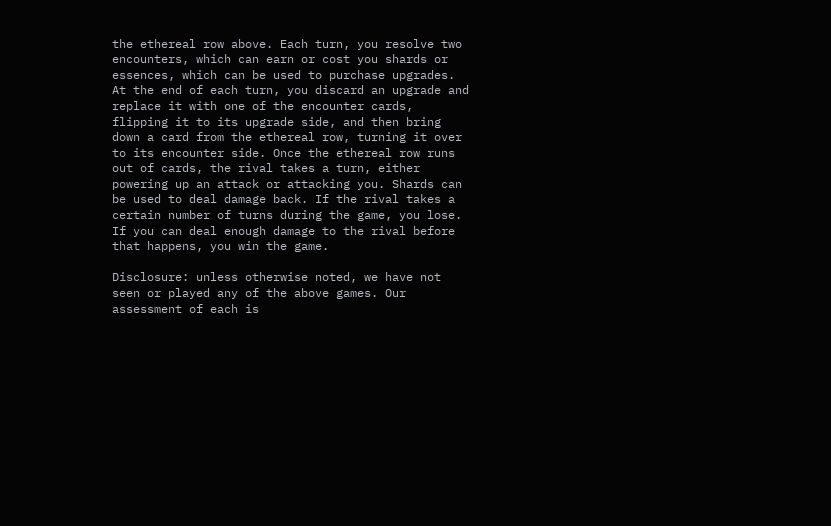the ethereal row above. Each turn, you resolve two encounters, which can earn or cost you shards or essences, which can be used to purchase upgrades. At the end of each turn, you discard an upgrade and replace it with one of the encounter cards, flipping it to its upgrade side, and then bring down a card from the ethereal row, turning it over to its encounter side. Once the ethereal row runs out of cards, the rival takes a turn, either powering up an attack or attacking you. Shards can be used to deal damage back. If the rival takes a certain number of turns during the game, you lose. If you can deal enough damage to the rival before that happens, you win the game.

Disclosure: unless otherwise noted, we have not seen or played any of the above games. Our assessment of each is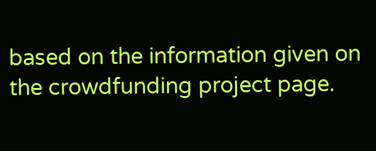based on the information given on the crowdfunding project page.